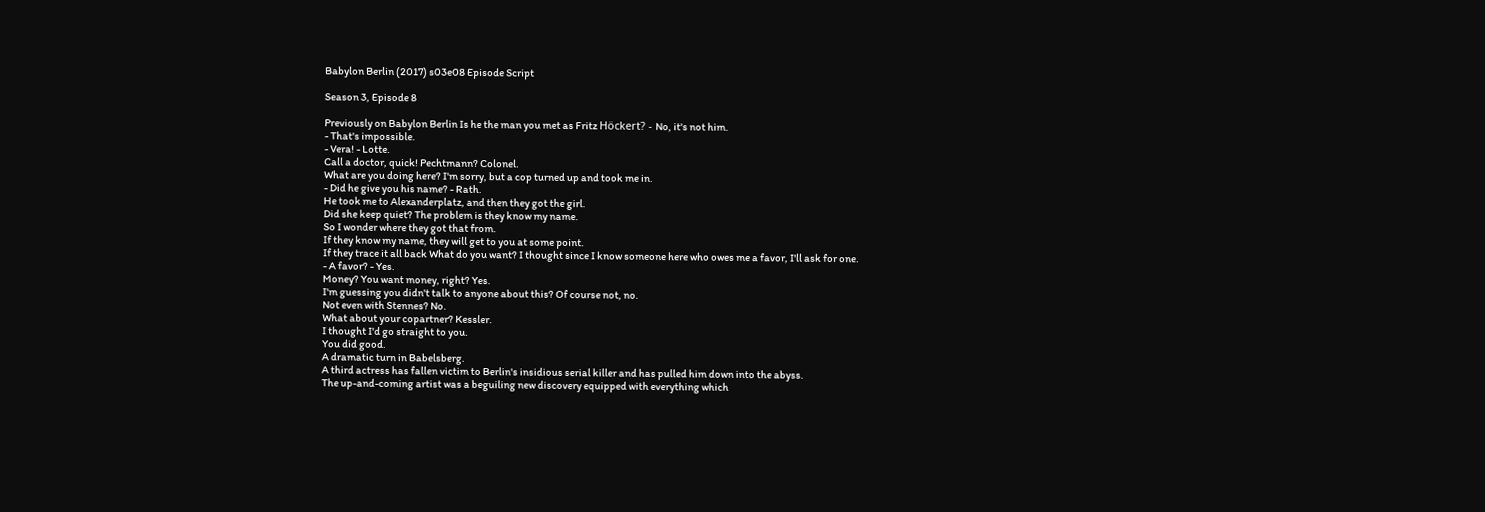Babylon Berlin (2017) s03e08 Episode Script

Season 3, Episode 8

Previously on Babylon Berlin Is he the man you met as Fritz Höckert? - No, it's not him.
- That's impossible.
- Vera! - Lotte.
Call a doctor, quick! Pechtmann? Colonel.
What are you doing here? I'm sorry, but a cop turned up and took me in.
- Did he give you his name? - Rath.
He took me to Alexanderplatz, and then they got the girl.
Did she keep quiet? The problem is they know my name.
So I wonder where they got that from.
If they know my name, they will get to you at some point.
If they trace it all back What do you want? I thought since I know someone here who owes me a favor, I'll ask for one.
- A favor? - Yes.
Money? You want money, right? Yes.
I'm guessing you didn't talk to anyone about this? Of course not, no.
Not even with Stennes? No.
What about your copartner? Kessler.
I thought I'd go straight to you.
You did good.
A dramatic turn in Babelsberg.
A third actress has fallen victim to Berlin's insidious serial killer and has pulled him down into the abyss.
The up-and-coming artist was a beguiling new discovery equipped with everything which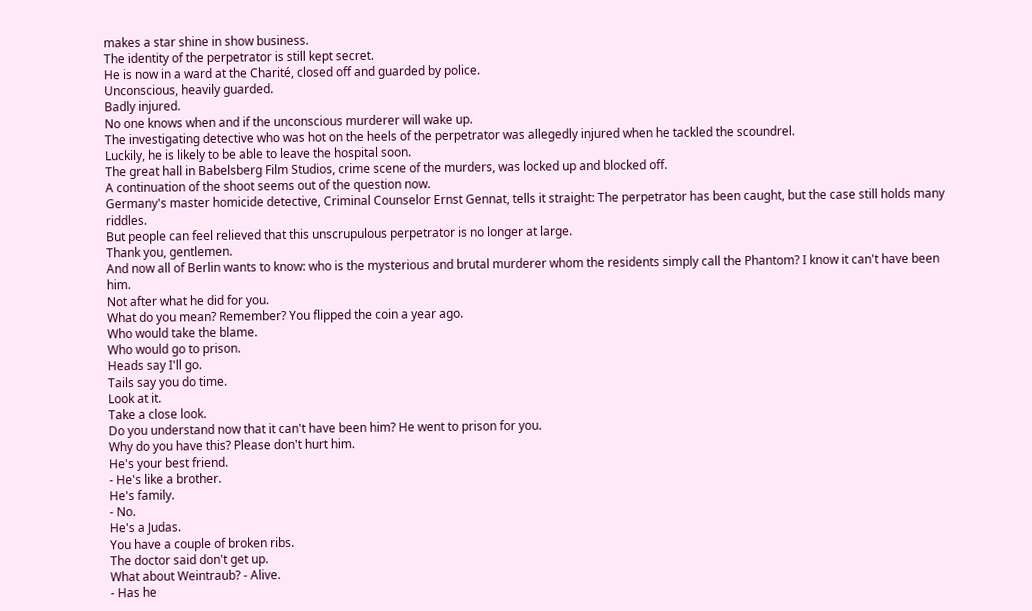makes a star shine in show business.
The identity of the perpetrator is still kept secret.
He is now in a ward at the Charité, closed off and guarded by police.
Unconscious, heavily guarded.
Badly injured.
No one knows when and if the unconscious murderer will wake up.
The investigating detective who was hot on the heels of the perpetrator was allegedly injured when he tackled the scoundrel.
Luckily, he is likely to be able to leave the hospital soon.
The great hall in Babelsberg Film Studios, crime scene of the murders, was locked up and blocked off.
A continuation of the shoot seems out of the question now.
Germany's master homicide detective, Criminal Counselor Ernst Gennat, tells it straight: The perpetrator has been caught, but the case still holds many riddles.
But people can feel relieved that this unscrupulous perpetrator is no longer at large.
Thank you, gentlemen.
And now all of Berlin wants to know: who is the mysterious and brutal murderer whom the residents simply call the Phantom? I know it can't have been him.
Not after what he did for you.
What do you mean? Remember? You flipped the coin a year ago.
Who would take the blame.
Who would go to prison.
Heads say I'll go.
Tails say you do time.
Look at it.
Take a close look.
Do you understand now that it can't have been him? He went to prison for you.
Why do you have this? Please don't hurt him.
He's your best friend.
- He's like a brother.
He's family.
- No.
He's a Judas.
You have a couple of broken ribs.
The doctor said don't get up.
What about Weintraub? - Alive.
- Has he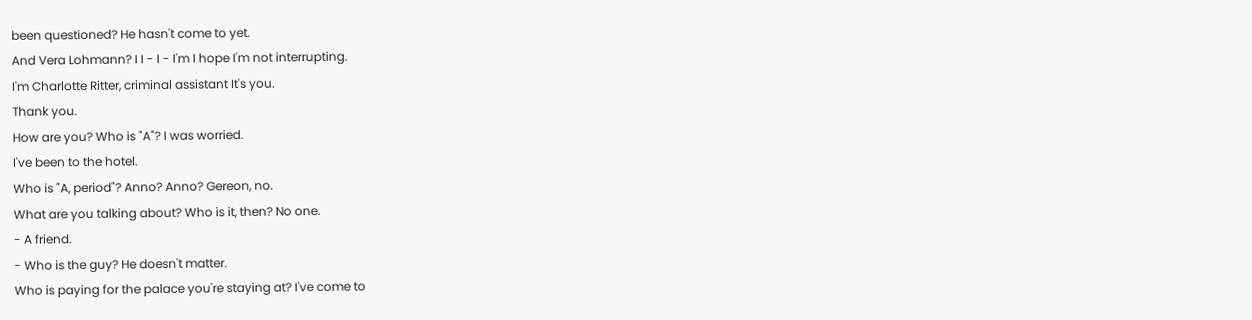been questioned? He hasn't come to yet.
And Vera Lohmann? I I - I - I'm I hope I'm not interrupting.
I'm Charlotte Ritter, criminal assistant It's you.
Thank you.
How are you? Who is "A"? I was worried.
I've been to the hotel.
Who is "A, period"? Anno? Anno? Gereon, no.
What are you talking about? Who is it, then? No one.
- A friend.
- Who is the guy? He doesn't matter.
Who is paying for the palace you're staying at? I've come to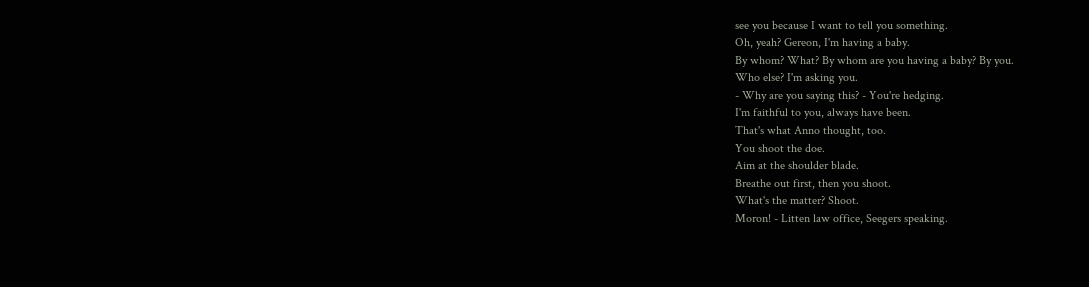see you because I want to tell you something.
Oh, yeah? Gereon, I'm having a baby.
By whom? What? By whom are you having a baby? By you.
Who else? I'm asking you.
- Why are you saying this? - You're hedging.
I'm faithful to you, always have been.
That's what Anno thought, too.
You shoot the doe.
Aim at the shoulder blade.
Breathe out first, then you shoot.
What's the matter? Shoot.
Moron! - Litten law office, Seegers speaking.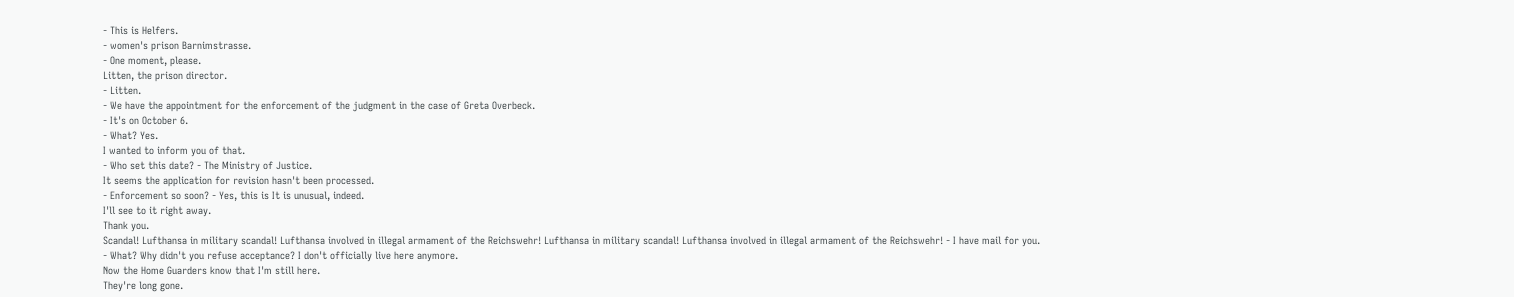- This is Helfers.
- women's prison Barnimstrasse.
- One moment, please.
Litten, the prison director.
- Litten.
- We have the appointment for the enforcement of the judgment in the case of Greta Overbeck.
- It's on October 6.
- What? Yes.
I wanted to inform you of that.
- Who set this date? - The Ministry of Justice.
It seems the application for revision hasn't been processed.
- Enforcement so soon? - Yes, this is It is unusual, indeed.
I'll see to it right away.
Thank you.
Scandal! Lufthansa in military scandal! Lufthansa involved in illegal armament of the Reichswehr! Lufthansa in military scandal! Lufthansa involved in illegal armament of the Reichswehr! - I have mail for you.
- What? Why didn't you refuse acceptance? I don't officially live here anymore.
Now the Home Guarders know that I'm still here.
They're long gone.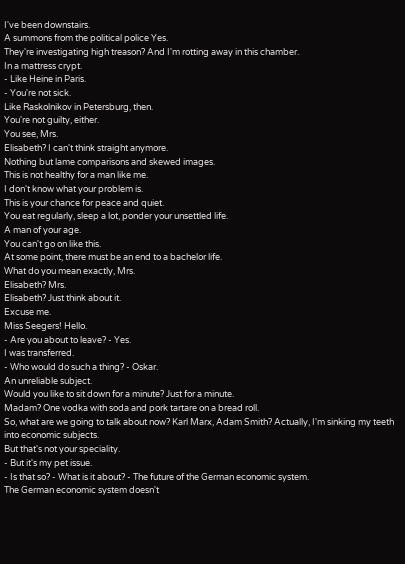I've been downstairs.
A summons from the political police Yes.
They're investigating high treason? And I'm rotting away in this chamber.
In a mattress crypt.
- Like Heine in Paris.
- You're not sick.
Like Raskolnikov in Petersburg, then.
You're not guilty, either.
You see, Mrs.
Elisabeth? I can't think straight anymore.
Nothing but lame comparisons and skewed images.
This is not healthy for a man like me.
I don't know what your problem is.
This is your chance for peace and quiet.
You eat regularly, sleep a lot, ponder your unsettled life.
A man of your age.
You can't go on like this.
At some point, there must be an end to a bachelor life.
What do you mean exactly, Mrs.
Elisabeth? Mrs.
Elisabeth? Just think about it.
Excuse me.
Miss Seegers! Hello.
- Are you about to leave? - Yes.
I was transferred.
- Who would do such a thing? - Oskar.
An unreliable subject.
Would you like to sit down for a minute? Just for a minute.
Madam? One vodka with soda and pork tartare on a bread roll.
So, what are we going to talk about now? Karl Marx, Adam Smith? Actually, I'm sinking my teeth into economic subjects.
But that's not your speciality.
- But it's my pet issue.
- Is that so? - What is it about? - The future of the German economic system.
The German economic system doesn't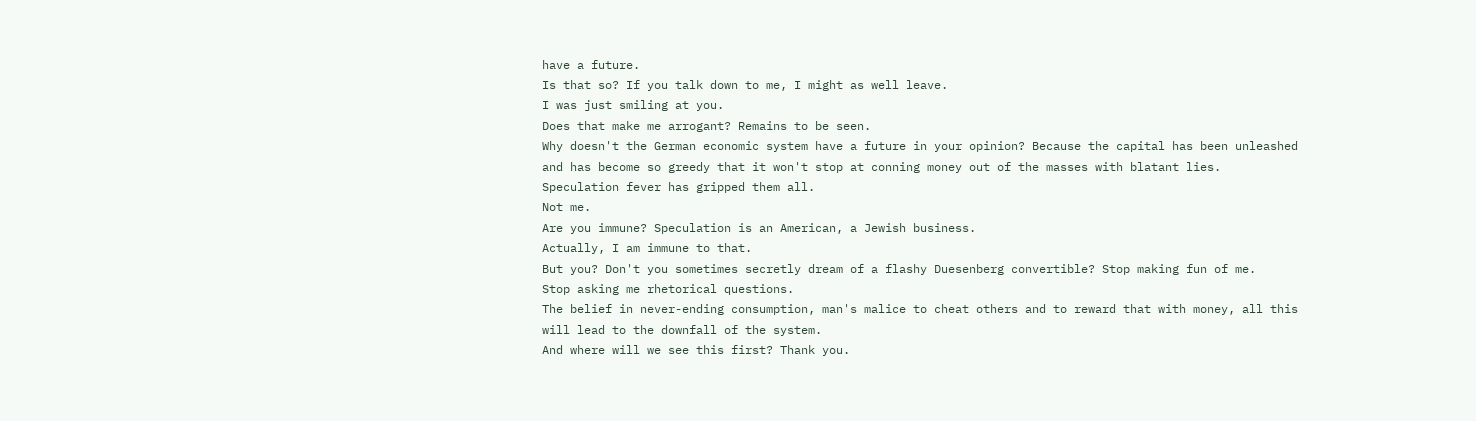have a future.
Is that so? If you talk down to me, I might as well leave.
I was just smiling at you.
Does that make me arrogant? Remains to be seen.
Why doesn't the German economic system have a future in your opinion? Because the capital has been unleashed and has become so greedy that it won't stop at conning money out of the masses with blatant lies.
Speculation fever has gripped them all.
Not me.
Are you immune? Speculation is an American, a Jewish business.
Actually, I am immune to that.
But you? Don't you sometimes secretly dream of a flashy Duesenberg convertible? Stop making fun of me.
Stop asking me rhetorical questions.
The belief in never-ending consumption, man's malice to cheat others and to reward that with money, all this will lead to the downfall of the system.
And where will we see this first? Thank you.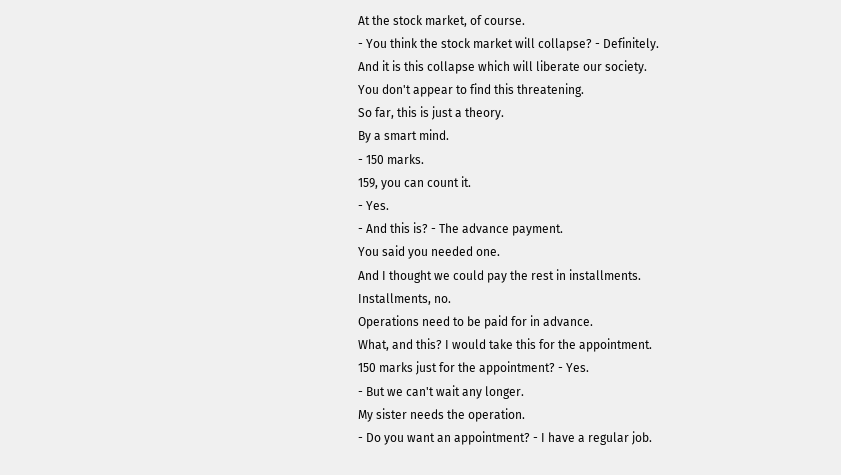At the stock market, of course.
- You think the stock market will collapse? - Definitely.
And it is this collapse which will liberate our society.
You don't appear to find this threatening.
So far, this is just a theory.
By a smart mind.
- 150 marks.
159, you can count it.
- Yes.
- And this is? - The advance payment.
You said you needed one.
And I thought we could pay the rest in installments.
Installments, no.
Operations need to be paid for in advance.
What, and this? I would take this for the appointment.
150 marks just for the appointment? - Yes.
- But we can't wait any longer.
My sister needs the operation.
- Do you want an appointment? - I have a regular job.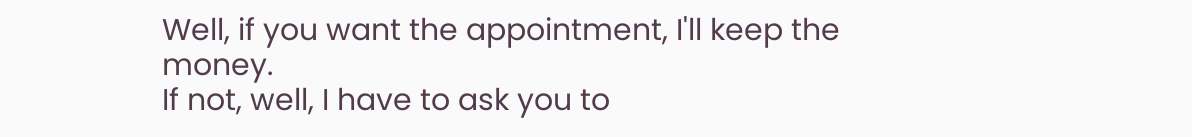Well, if you want the appointment, I'll keep the money.
If not, well, I have to ask you to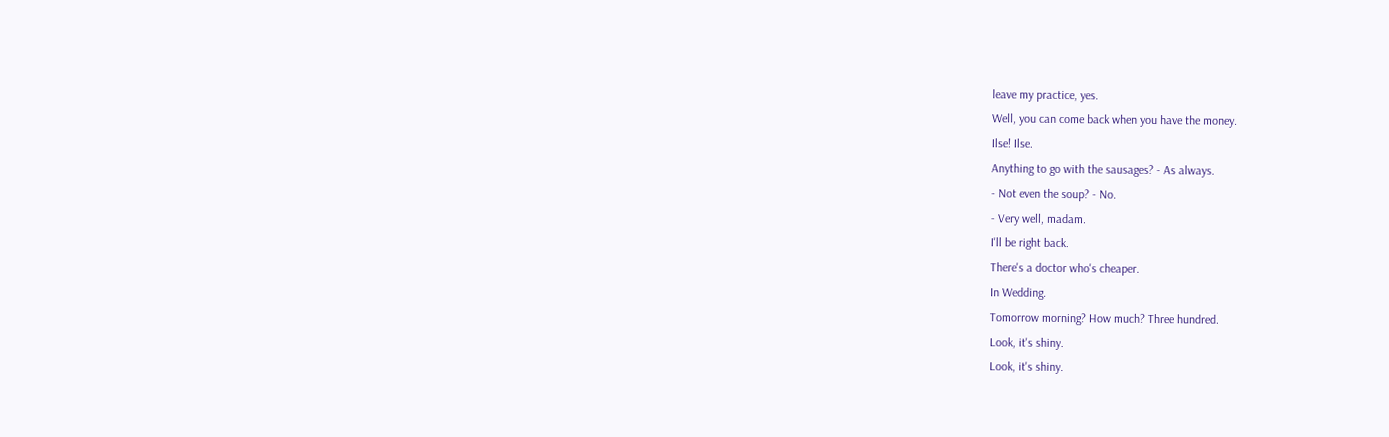leave my practice, yes.
Well, you can come back when you have the money.
Ilse! Ilse.
Anything to go with the sausages? - As always.
- Not even the soup? - No.
- Very well, madam.
I'll be right back.
There's a doctor who's cheaper.
In Wedding.
Tomorrow morning? How much? Three hundred.
Look, it's shiny.
Look, it's shiny.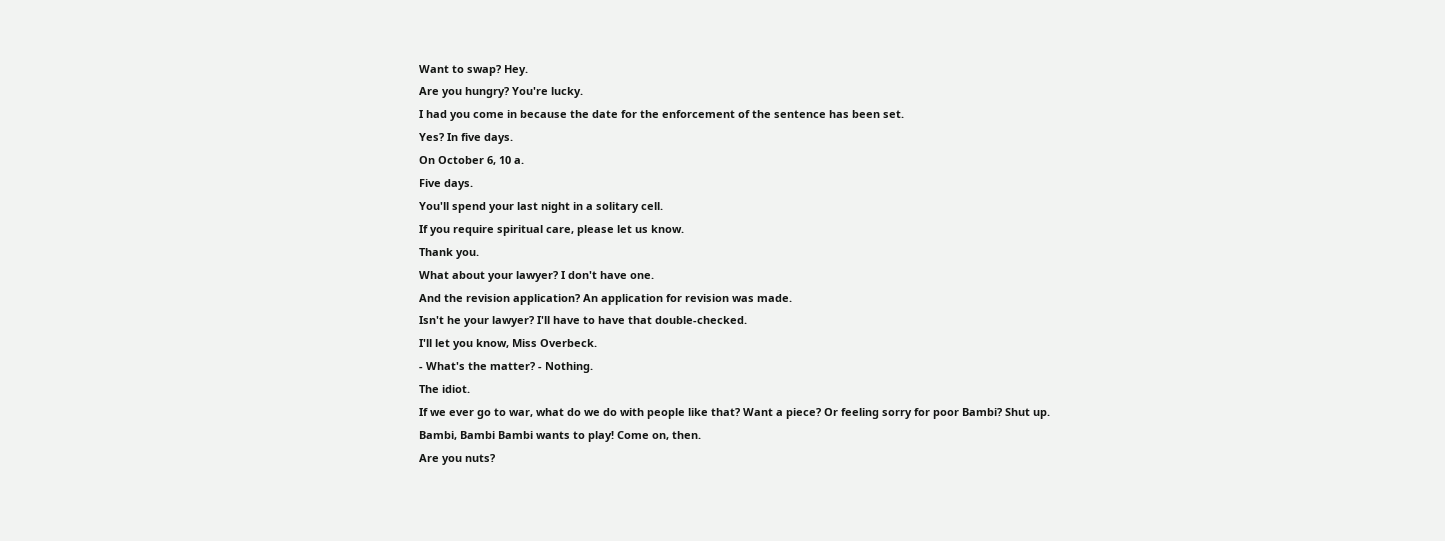Want to swap? Hey.
Are you hungry? You're lucky.
I had you come in because the date for the enforcement of the sentence has been set.
Yes? In five days.
On October 6, 10 a.
Five days.
You'll spend your last night in a solitary cell.
If you require spiritual care, please let us know.
Thank you.
What about your lawyer? I don't have one.
And the revision application? An application for revision was made.
Isn't he your lawyer? I'll have to have that double-checked.
I'll let you know, Miss Overbeck.
- What's the matter? - Nothing.
The idiot.
If we ever go to war, what do we do with people like that? Want a piece? Or feeling sorry for poor Bambi? Shut up.
Bambi, Bambi Bambi wants to play! Come on, then.
Are you nuts?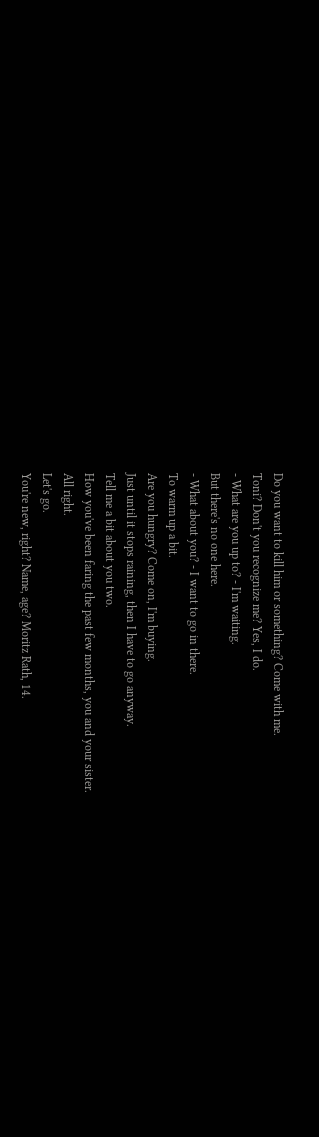Do you want to kill him or something? Come with me.
Toni? Don't you recognize me? Yes, I do.
- What are you up to? - I'm waiting.
But there's no one here.
- What about you? - I want to go in there.
To warm up a bit.
Are you hungry? Come on, I'm buying.
Just until it stops raining, then I have to go anyway.
Tell me a bit about you two.
How you've been faring the past few months, you and your sister.
All right.
Let's go.
You're new, right? Name, age? Moritz Rath, 14.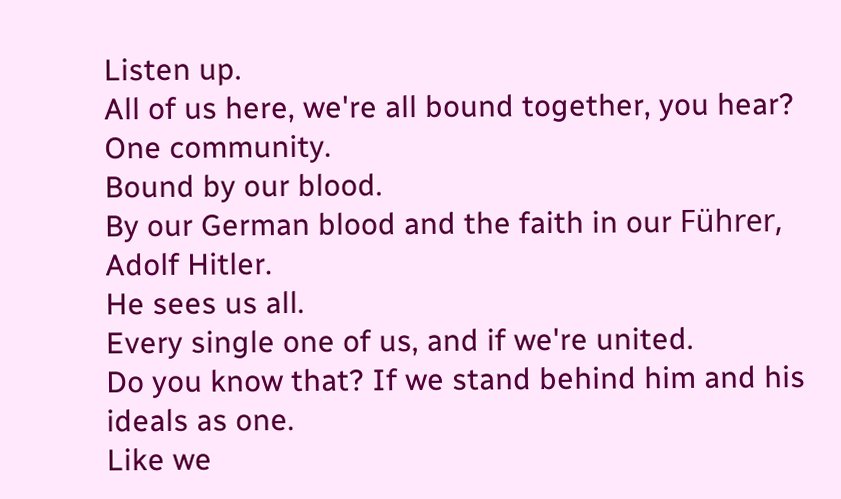Listen up.
All of us here, we're all bound together, you hear? One community.
Bound by our blood.
By our German blood and the faith in our Führer, Adolf Hitler.
He sees us all.
Every single one of us, and if we're united.
Do you know that? If we stand behind him and his ideals as one.
Like we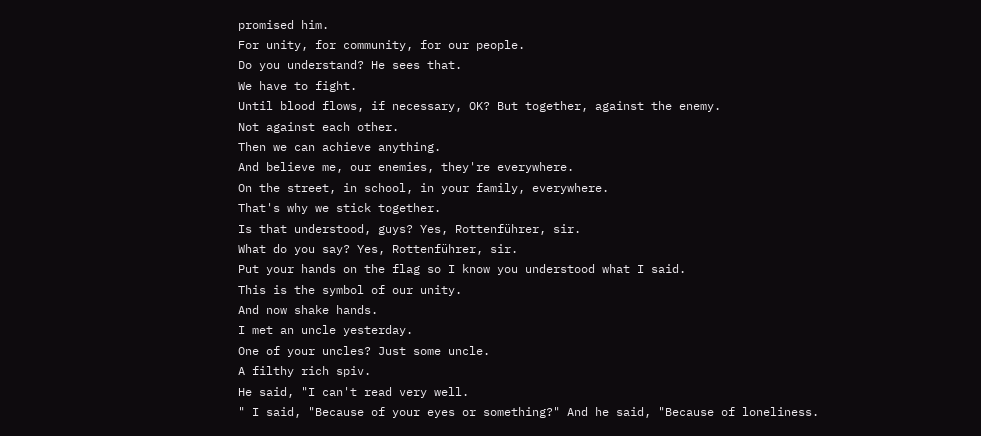promised him.
For unity, for community, for our people.
Do you understand? He sees that.
We have to fight.
Until blood flows, if necessary, OK? But together, against the enemy.
Not against each other.
Then we can achieve anything.
And believe me, our enemies, they're everywhere.
On the street, in school, in your family, everywhere.
That's why we stick together.
Is that understood, guys? Yes, Rottenführer, sir.
What do you say? Yes, Rottenführer, sir.
Put your hands on the flag so I know you understood what I said.
This is the symbol of our unity.
And now shake hands.
I met an uncle yesterday.
One of your uncles? Just some uncle.
A filthy rich spiv.
He said, "I can't read very well.
" I said, "Because of your eyes or something?" And he said, "Because of loneliness.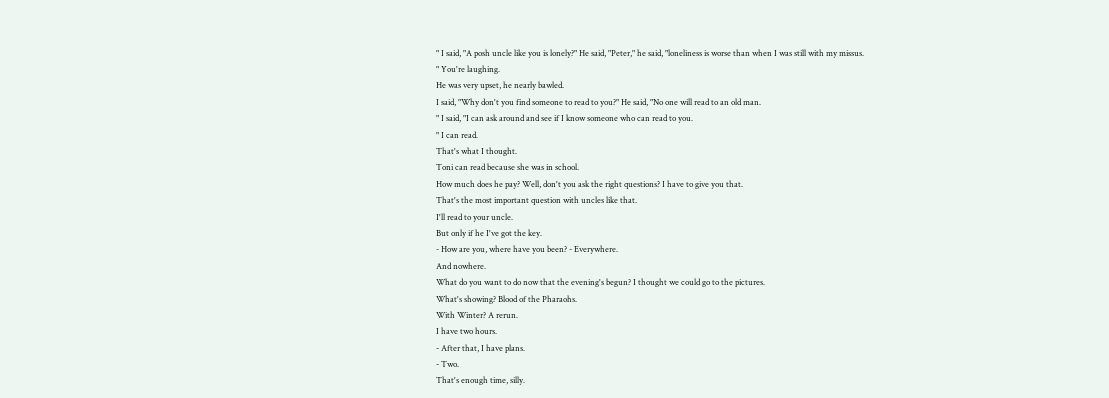" I said, "A posh uncle like you is lonely?" He said, "Peter," he said, "loneliness is worse than when I was still with my missus.
" You're laughing.
He was very upset, he nearly bawled.
I said, "Why don't you find someone to read to you?" He said, "No one will read to an old man.
" I said, "I can ask around and see if I know someone who can read to you.
" I can read.
That's what I thought.
Toni can read because she was in school.
How much does he pay? Well, don't you ask the right questions? I have to give you that.
That's the most important question with uncles like that.
I'll read to your uncle.
But only if he I've got the key.
- How are you, where have you been? - Everywhere.
And nowhere.
What do you want to do now that the evening's begun? I thought we could go to the pictures.
What's showing? Blood of the Pharaohs.
With Winter? A rerun.
I have two hours.
- After that, I have plans.
- Two.
That's enough time, silly.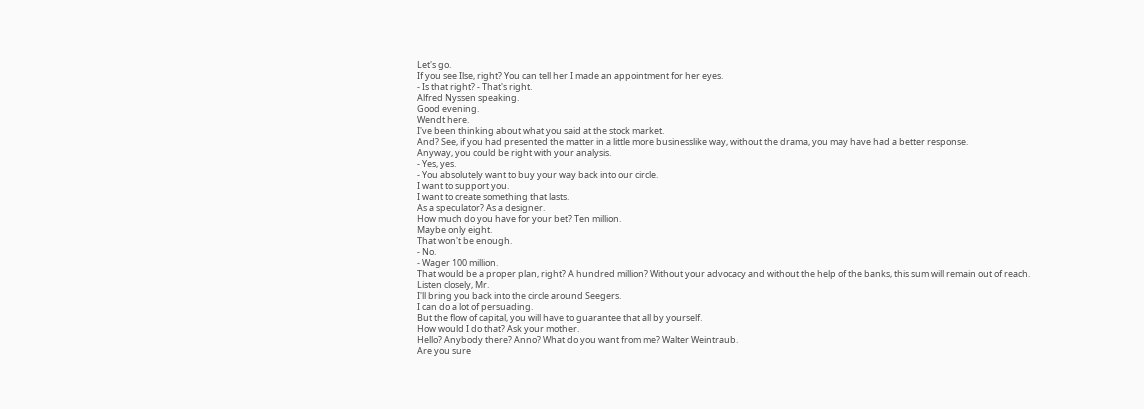Let's go.
If you see Ilse, right? You can tell her I made an appointment for her eyes.
- Is that right? - That's right.
Alfred Nyssen speaking.
Good evening.
Wendt here.
I've been thinking about what you said at the stock market.
And? See, if you had presented the matter in a little more businesslike way, without the drama, you may have had a better response.
Anyway, you could be right with your analysis.
- Yes, yes.
- You absolutely want to buy your way back into our circle.
I want to support you.
I want to create something that lasts.
As a speculator? As a designer.
How much do you have for your bet? Ten million.
Maybe only eight.
That won't be enough.
- No.
- Wager 100 million.
That would be a proper plan, right? A hundred million? Without your advocacy and without the help of the banks, this sum will remain out of reach.
Listen closely, Mr.
I'll bring you back into the circle around Seegers.
I can do a lot of persuading.
But the flow of capital, you will have to guarantee that all by yourself.
How would I do that? Ask your mother.
Hello? Anybody there? Anno? What do you want from me? Walter Weintraub.
Are you sure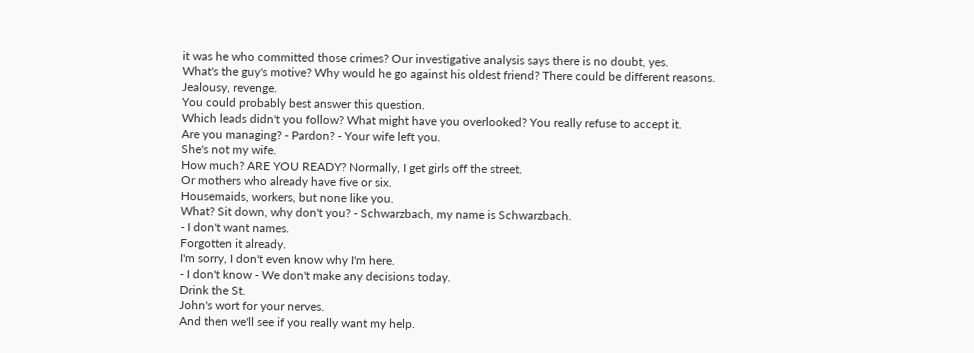it was he who committed those crimes? Our investigative analysis says there is no doubt, yes.
What's the guy's motive? Why would he go against his oldest friend? There could be different reasons.
Jealousy, revenge.
You could probably best answer this question.
Which leads didn't you follow? What might have you overlooked? You really refuse to accept it.
Are you managing? - Pardon? - Your wife left you.
She's not my wife.
How much? ARE YOU READY? Normally, I get girls off the street.
Or mothers who already have five or six.
Housemaids, workers, but none like you.
What? Sit down, why don't you? - Schwarzbach, my name is Schwarzbach.
- I don't want names.
Forgotten it already.
I'm sorry, I don't even know why I'm here.
- I don't know - We don't make any decisions today.
Drink the St.
John's wort for your nerves.
And then we'll see if you really want my help.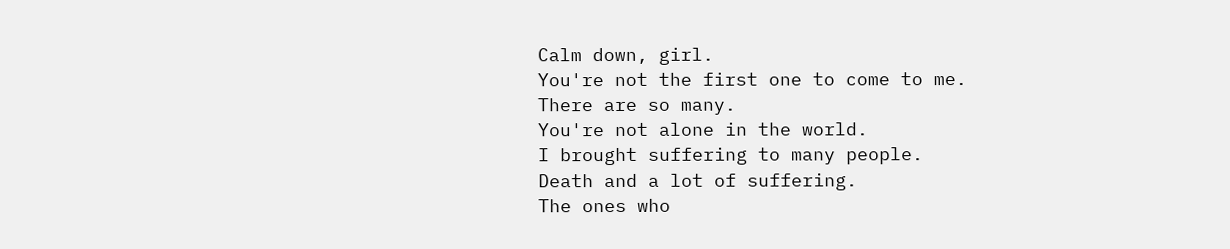Calm down, girl.
You're not the first one to come to me.
There are so many.
You're not alone in the world.
I brought suffering to many people.
Death and a lot of suffering.
The ones who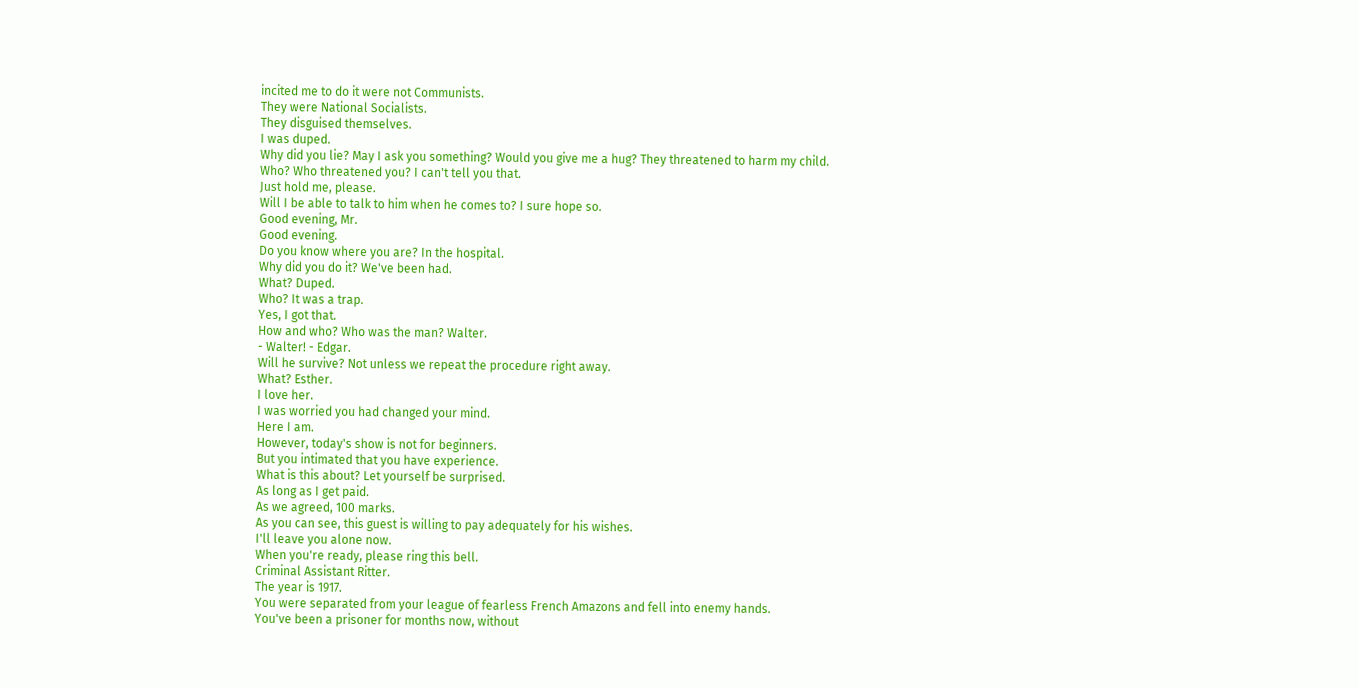incited me to do it were not Communists.
They were National Socialists.
They disguised themselves.
I was duped.
Why did you lie? May I ask you something? Would you give me a hug? They threatened to harm my child.
Who? Who threatened you? I can't tell you that.
Just hold me, please.
Will I be able to talk to him when he comes to? I sure hope so.
Good evening, Mr.
Good evening.
Do you know where you are? In the hospital.
Why did you do it? We've been had.
What? Duped.
Who? It was a trap.
Yes, I got that.
How and who? Who was the man? Walter.
- Walter! - Edgar.
Will he survive? Not unless we repeat the procedure right away.
What? Esther.
I love her.
I was worried you had changed your mind.
Here I am.
However, today's show is not for beginners.
But you intimated that you have experience.
What is this about? Let yourself be surprised.
As long as I get paid.
As we agreed, 100 marks.
As you can see, this guest is willing to pay adequately for his wishes.
I'll leave you alone now.
When you're ready, please ring this bell.
Criminal Assistant Ritter.
The year is 1917.
You were separated from your league of fearless French Amazons and fell into enemy hands.
You've been a prisoner for months now, without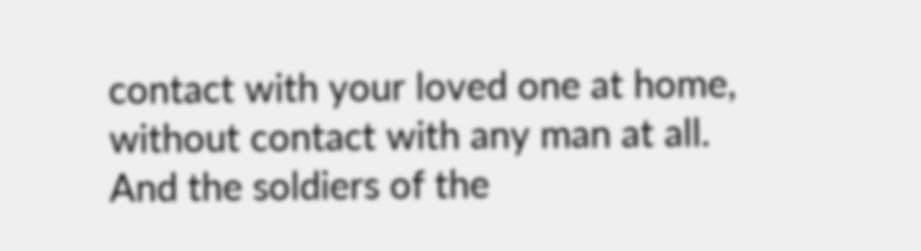contact with your loved one at home, without contact with any man at all.
And the soldiers of the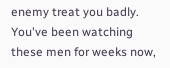enemy treat you badly.
You've been watching these men for weeks now,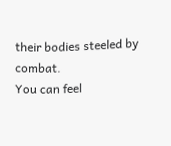their bodies steeled by combat.
You can feel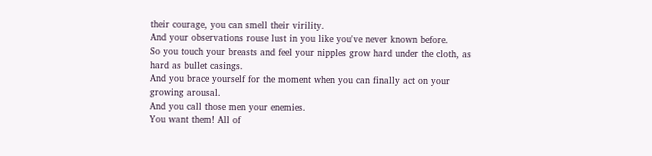their courage, you can smell their virility.
And your observations rouse lust in you like you've never known before.
So you touch your breasts and feel your nipples grow hard under the cloth, as hard as bullet casings.
And you brace yourself for the moment when you can finally act on your growing arousal.
And you call those men your enemies.
You want them! All of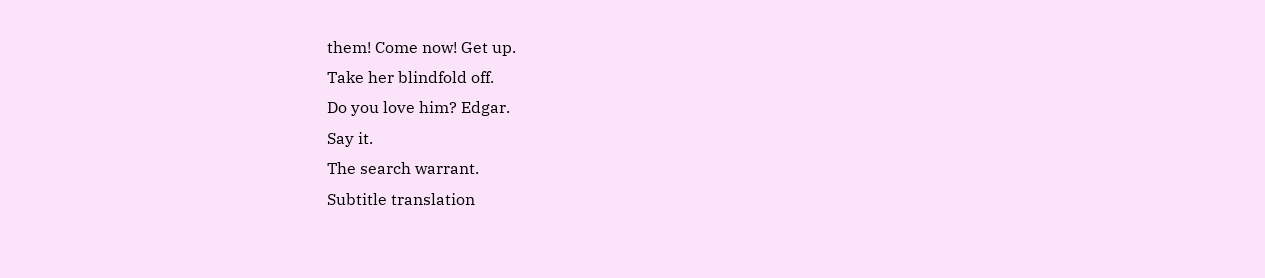them! Come now! Get up.
Take her blindfold off.
Do you love him? Edgar.
Say it.
The search warrant.
Subtitle translation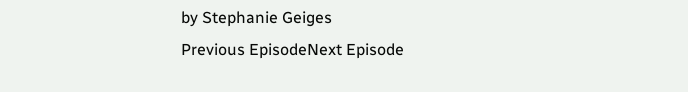by Stephanie Geiges
Previous EpisodeNext Episode